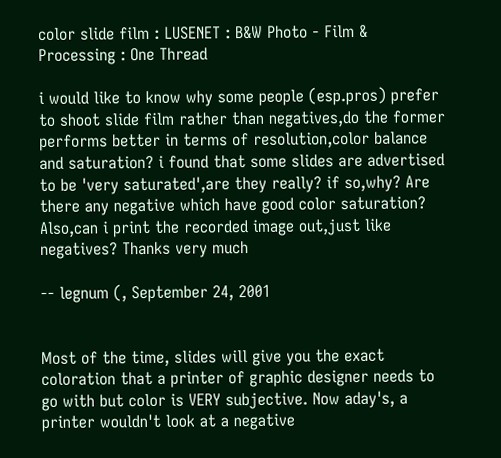color slide film : LUSENET : B&W Photo - Film & Processing : One Thread

i would like to know why some people (esp.pros) prefer to shoot slide film rather than negatives,do the former performs better in terms of resolution,color balance and saturation? i found that some slides are advertised to be 'very saturated',are they really? if so,why? Are there any negative which have good color saturation? Also,can i print the recorded image out,just like negatives? Thanks very much

-- legnum (, September 24, 2001


Most of the time, slides will give you the exact coloration that a printer of graphic designer needs to go with but color is VERY subjective. Now aday's, a printer wouldn't look at a negative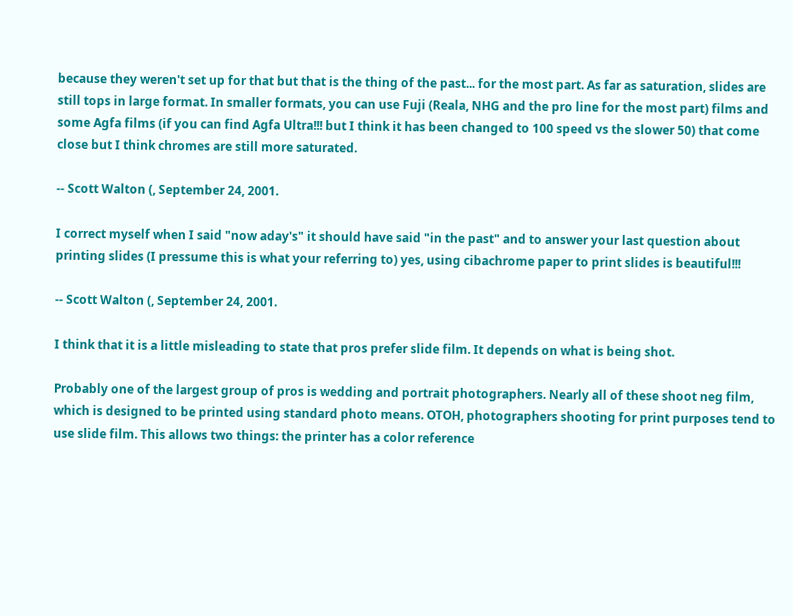because they weren't set up for that but that is the thing of the past... for the most part. As far as saturation, slides are still tops in large format. In smaller formats, you can use Fuji (Reala, NHG and the pro line for the most part) films and some Agfa films (if you can find Agfa Ultra!!! but I think it has been changed to 100 speed vs the slower 50) that come close but I think chromes are still more saturated.

-- Scott Walton (, September 24, 2001.

I correct myself when I said "now aday's" it should have said "in the past" and to answer your last question about printing slides (I pressume this is what your referring to) yes, using cibachrome paper to print slides is beautiful!!!

-- Scott Walton (, September 24, 2001.

I think that it is a little misleading to state that pros prefer slide film. It depends on what is being shot.

Probably one of the largest group of pros is wedding and portrait photographers. Nearly all of these shoot neg film, which is designed to be printed using standard photo means. OTOH, photographers shooting for print purposes tend to use slide film. This allows two things: the printer has a color reference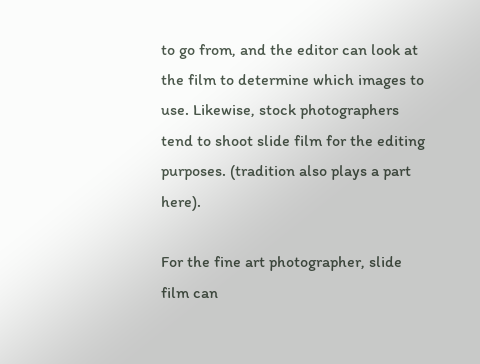to go from, and the editor can look at the film to determine which images to use. Likewise, stock photographers tend to shoot slide film for the editing purposes. (tradition also plays a part here).

For the fine art photographer, slide film can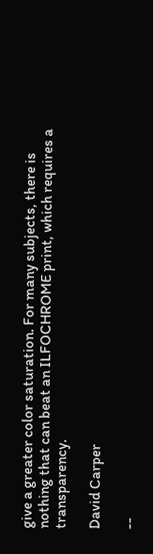give a greater color saturation. For many subjects, there is nothing that can beat an ILFOCHROME print, which requires a transparency.

David Carper

--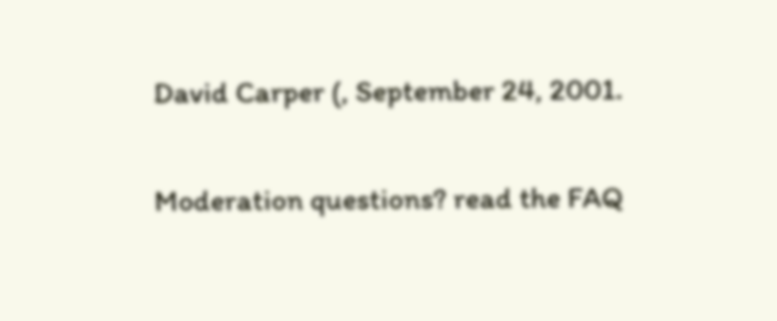David Carper (, September 24, 2001.

Moderation questions? read the FAQ